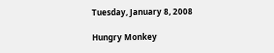Tuesday, January 8, 2008

Hungry Monkey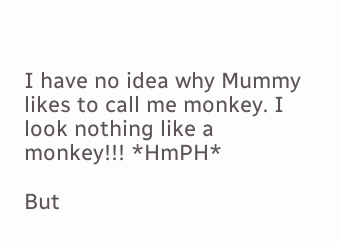I have no idea why Mummy likes to call me monkey. I look nothing like a monkey!!! *HmPH*

But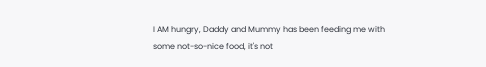I AM hungry, Daddy and Mummy has been feeding me with some not-so-nice food, it's not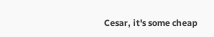Cesar, it's some cheap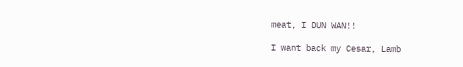meat, I DUN WAN!!

I want back my Cesar, Lamb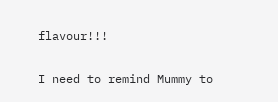flavour!!!

I need to remind Mummy to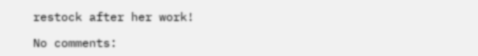restock after her work!

No comments: